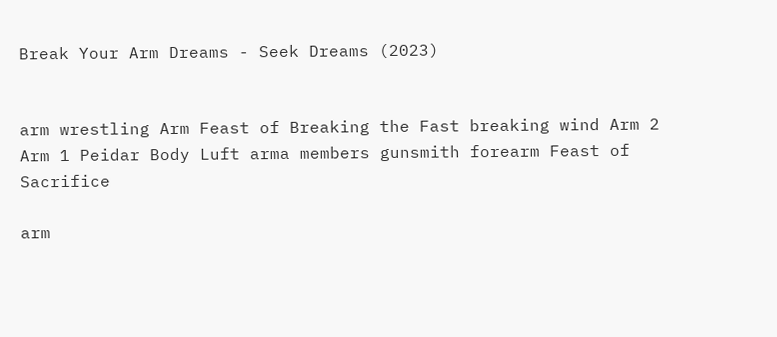Break Your Arm Dreams - Seek Dreams (2023)


arm wrestling Arm Feast of Breaking the Fast breaking wind Arm 2 Arm 1 Peidar Body Luft arma members gunsmith forearm Feast of Sacrifice

arm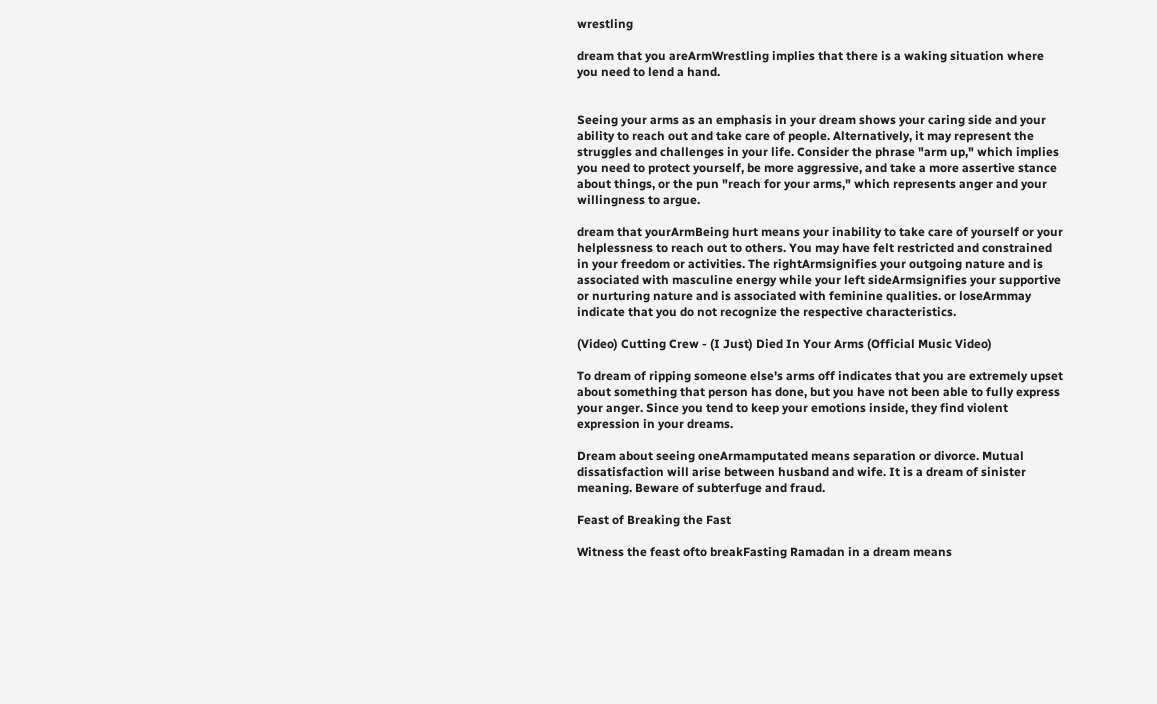wrestling

dream that you areArmWrestling implies that there is a waking situation where you need to lend a hand.


Seeing your arms as an emphasis in your dream shows your caring side and your ability to reach out and take care of people. Alternatively, it may represent the struggles and challenges in your life. Consider the phrase "arm up," which implies you need to protect yourself, be more aggressive, and take a more assertive stance about things, or the pun "reach for your arms," which represents anger and your willingness to argue.

dream that yourArmBeing hurt means your inability to take care of yourself or your helplessness to reach out to others. You may have felt restricted and constrained in your freedom or activities. The rightArmsignifies your outgoing nature and is associated with masculine energy while your left sideArmsignifies your supportive or nurturing nature and is associated with feminine qualities. or loseArmmay indicate that you do not recognize the respective characteristics.

(Video) Cutting Crew - (I Just) Died In Your Arms (Official Music Video)

To dream of ripping someone else's arms off indicates that you are extremely upset about something that person has done, but you have not been able to fully express your anger. Since you tend to keep your emotions inside, they find violent expression in your dreams.

Dream about seeing oneArmamputated means separation or divorce. Mutual dissatisfaction will arise between husband and wife. It is a dream of sinister meaning. Beware of subterfuge and fraud.

Feast of Breaking the Fast

Witness the feast ofto breakFasting Ramadan in a dream means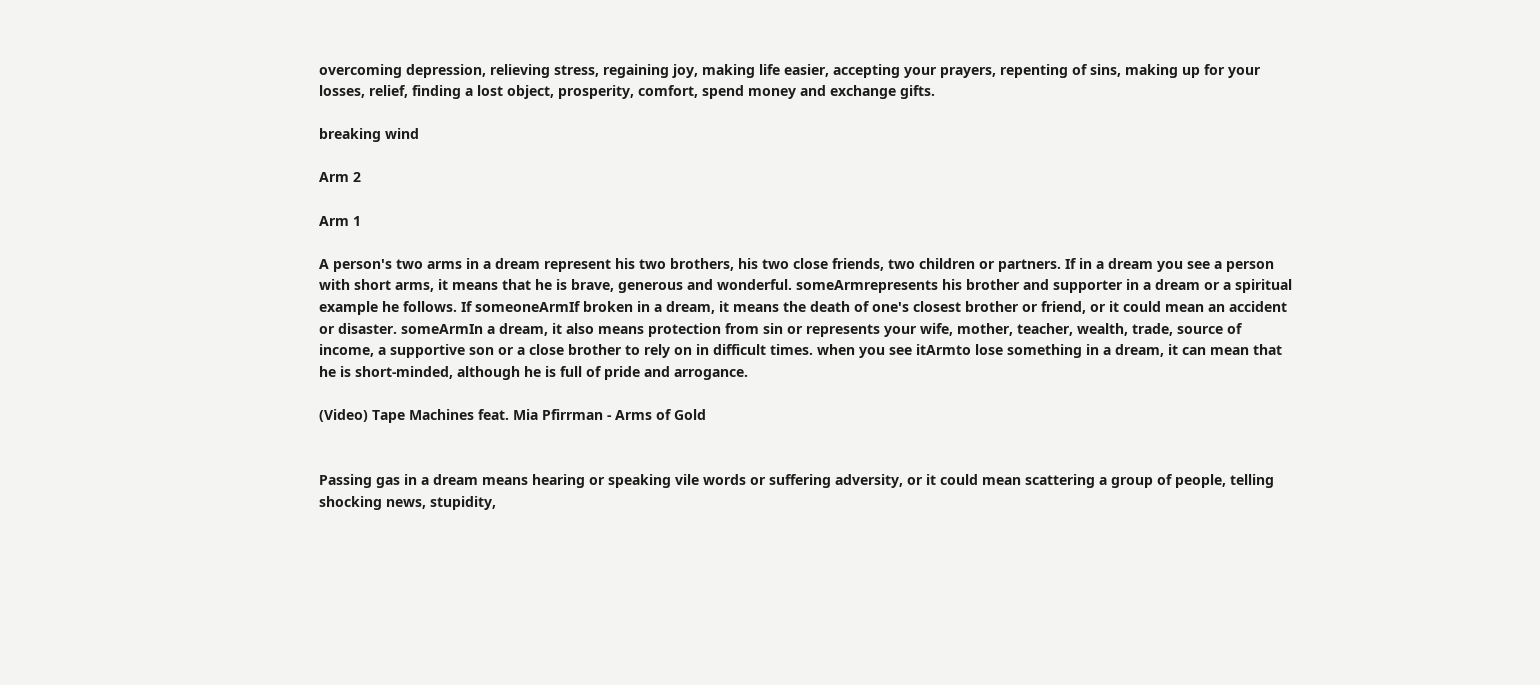overcoming depression, relieving stress, regaining joy, making life easier, accepting your prayers, repenting of sins, making up for your losses, relief, finding a lost object, prosperity, comfort, spend money and exchange gifts.

breaking wind

Arm 2

Arm 1

A person's two arms in a dream represent his two brothers, his two close friends, two children or partners. If in a dream you see a person with short arms, it means that he is brave, generous and wonderful. someArmrepresents his brother and supporter in a dream or a spiritual example he follows. If someoneArmIf broken in a dream, it means the death of one's closest brother or friend, or it could mean an accident or disaster. someArmIn a dream, it also means protection from sin or represents your wife, mother, teacher, wealth, trade, source of income, a supportive son or a close brother to rely on in difficult times. when you see itArmto lose something in a dream, it can mean that he is short-minded, although he is full of pride and arrogance.

(Video) Tape Machines feat. Mia Pfirrman - Arms of Gold


Passing gas in a dream means hearing or speaking vile words or suffering adversity, or it could mean scattering a group of people, telling shocking news, stupidity,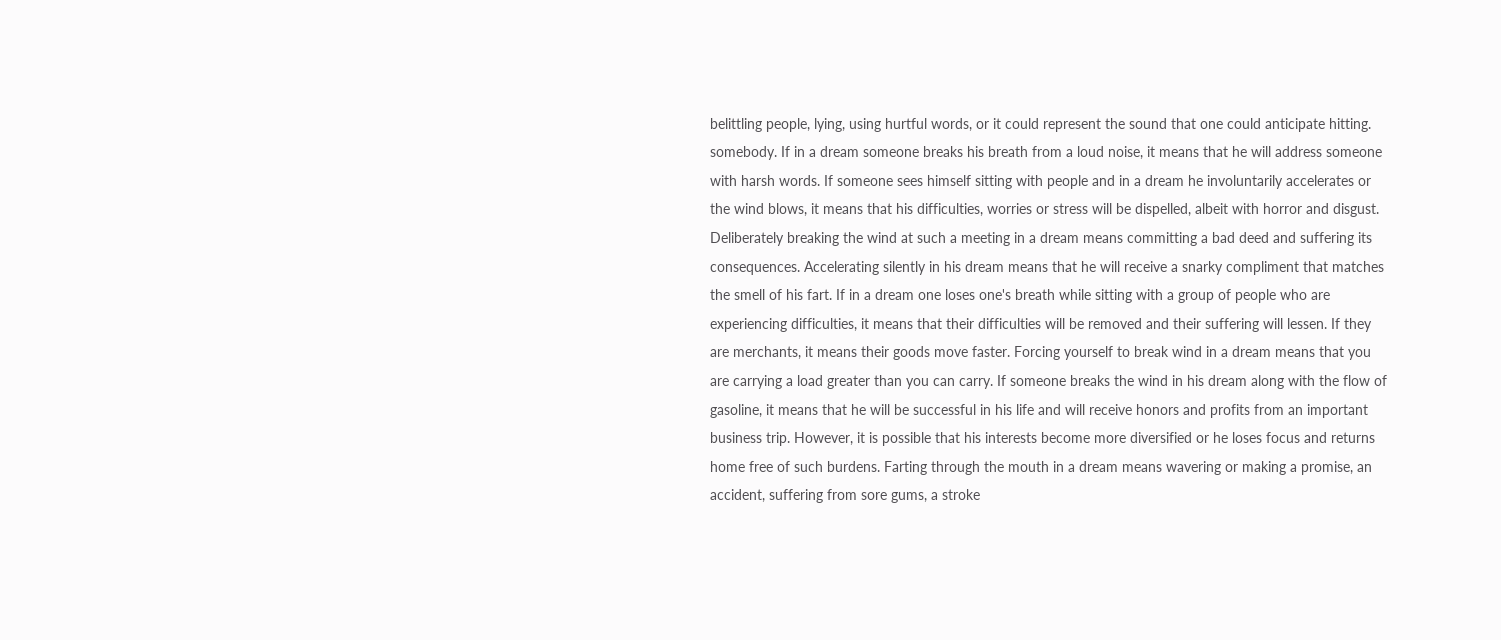belittling people, lying, using hurtful words, or it could represent the sound that one could anticipate hitting. somebody. If in a dream someone breaks his breath from a loud noise, it means that he will address someone with harsh words. If someone sees himself sitting with people and in a dream he involuntarily accelerates or the wind blows, it means that his difficulties, worries or stress will be dispelled, albeit with horror and disgust. Deliberately breaking the wind at such a meeting in a dream means committing a bad deed and suffering its consequences. Accelerating silently in his dream means that he will receive a snarky compliment that matches the smell of his fart. If in a dream one loses one's breath while sitting with a group of people who are experiencing difficulties, it means that their difficulties will be removed and their suffering will lessen. If they are merchants, it means their goods move faster. Forcing yourself to break wind in a dream means that you are carrying a load greater than you can carry. If someone breaks the wind in his dream along with the flow of gasoline, it means that he will be successful in his life and will receive honors and profits from an important business trip. However, it is possible that his interests become more diversified or he loses focus and returns home free of such burdens. Farting through the mouth in a dream means wavering or making a promise, an accident, suffering from sore gums, a stroke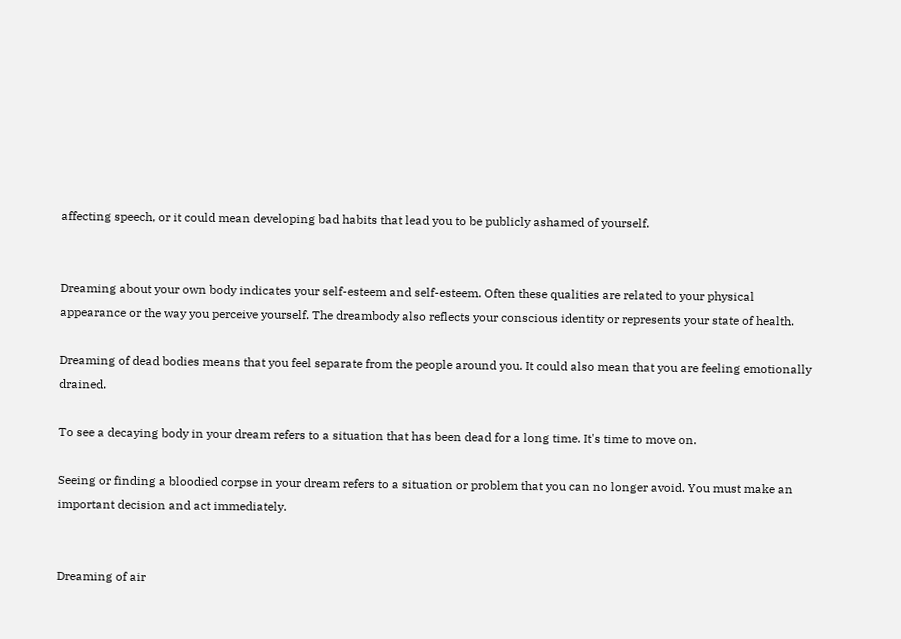affecting speech, or it could mean developing bad habits that lead you to be publicly ashamed of yourself.


Dreaming about your own body indicates your self-esteem and self-esteem. Often these qualities are related to your physical appearance or the way you perceive yourself. The dreambody also reflects your conscious identity or represents your state of health.

Dreaming of dead bodies means that you feel separate from the people around you. It could also mean that you are feeling emotionally drained.

To see a decaying body in your dream refers to a situation that has been dead for a long time. It's time to move on.

Seeing or finding a bloodied corpse in your dream refers to a situation or problem that you can no longer avoid. You must make an important decision and act immediately.


Dreaming of air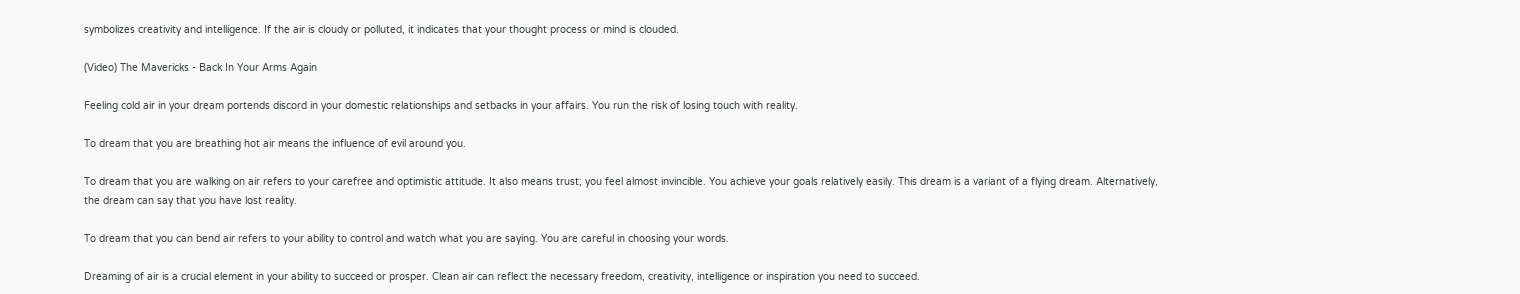symbolizes creativity and intelligence. If the air is cloudy or polluted, it indicates that your thought process or mind is clouded.

(Video) The Mavericks - Back In Your Arms Again

Feeling cold air in your dream portends discord in your domestic relationships and setbacks in your affairs. You run the risk of losing touch with reality.

To dream that you are breathing hot air means the influence of evil around you.

To dream that you are walking on air refers to your carefree and optimistic attitude. It also means trust; you feel almost invincible. You achieve your goals relatively easily. This dream is a variant of a flying dream. Alternatively, the dream can say that you have lost reality.

To dream that you can bend air refers to your ability to control and watch what you are saying. You are careful in choosing your words.

Dreaming of air is a crucial element in your ability to succeed or prosper. Clean air can reflect the necessary freedom, creativity, intelligence or inspiration you need to succeed.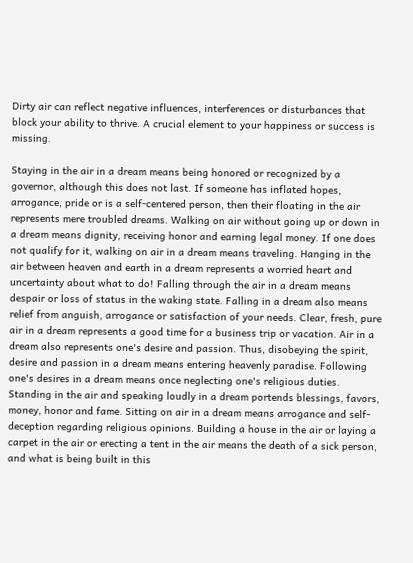Dirty air can reflect negative influences, interferences or disturbances that block your ability to thrive. A crucial element to your happiness or success is missing.

Staying in the air in a dream means being honored or recognized by a governor, although this does not last. If someone has inflated hopes, arrogance, pride or is a self-centered person, then their floating in the air represents mere troubled dreams. Walking on air without going up or down in a dream means dignity, receiving honor and earning legal money. If one does not qualify for it, walking on air in a dream means traveling. Hanging in the air between heaven and earth in a dream represents a worried heart and uncertainty about what to do! Falling through the air in a dream means despair or loss of status in the waking state. Falling in a dream also means relief from anguish, arrogance or satisfaction of your needs. Clear, fresh, pure air in a dream represents a good time for a business trip or vacation. Air in a dream also represents one's desire and passion. Thus, disobeying the spirit, desire and passion in a dream means entering heavenly paradise. Following one's desires in a dream means once neglecting one's religious duties. Standing in the air and speaking loudly in a dream portends blessings, favors, money, honor and fame. Sitting on air in a dream means arrogance and self-deception regarding religious opinions. Building a house in the air or laying a carpet in the air or erecting a tent in the air means the death of a sick person, and what is being built in this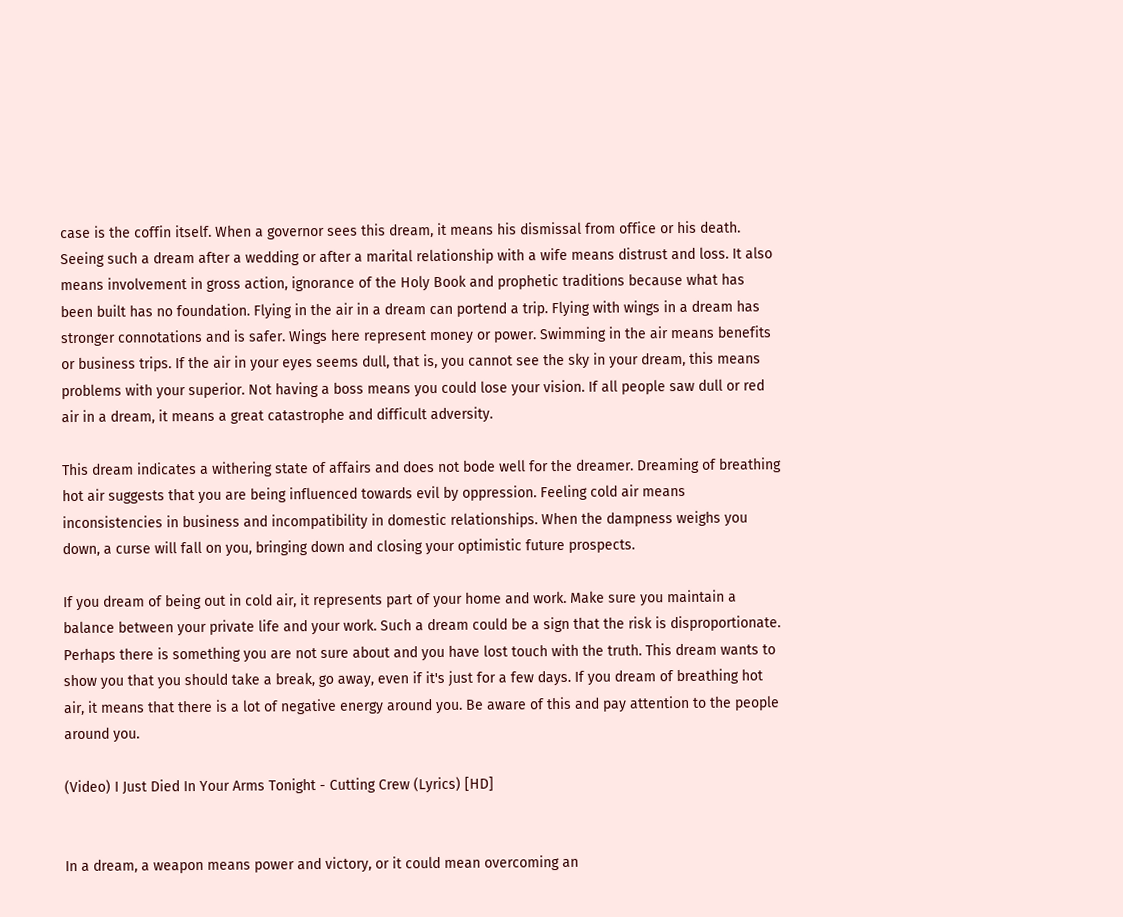case is the coffin itself. When a governor sees this dream, it means his dismissal from office or his death. Seeing such a dream after a wedding or after a marital relationship with a wife means distrust and loss. It also means involvement in gross action, ignorance of the Holy Book and prophetic traditions because what has been built has no foundation. Flying in the air in a dream can portend a trip. Flying with wings in a dream has stronger connotations and is safer. Wings here represent money or power. Swimming in the air means benefits or business trips. If the air in your eyes seems dull, that is, you cannot see the sky in your dream, this means problems with your superior. Not having a boss means you could lose your vision. If all people saw dull or red air in a dream, it means a great catastrophe and difficult adversity.

This dream indicates a withering state of affairs and does not bode well for the dreamer. Dreaming of breathing hot air suggests that you are being influenced towards evil by oppression. Feeling cold air means inconsistencies in business and incompatibility in domestic relationships. When the dampness weighs you down, a curse will fall on you, bringing down and closing your optimistic future prospects.

If you dream of being out in cold air, it represents part of your home and work. Make sure you maintain a balance between your private life and your work. Such a dream could be a sign that the risk is disproportionate. Perhaps there is something you are not sure about and you have lost touch with the truth. This dream wants to show you that you should take a break, go away, even if it's just for a few days. If you dream of breathing hot air, it means that there is a lot of negative energy around you. Be aware of this and pay attention to the people around you.

(Video) I Just Died In Your Arms Tonight - Cutting Crew (Lyrics) [HD]


In a dream, a weapon means power and victory, or it could mean overcoming an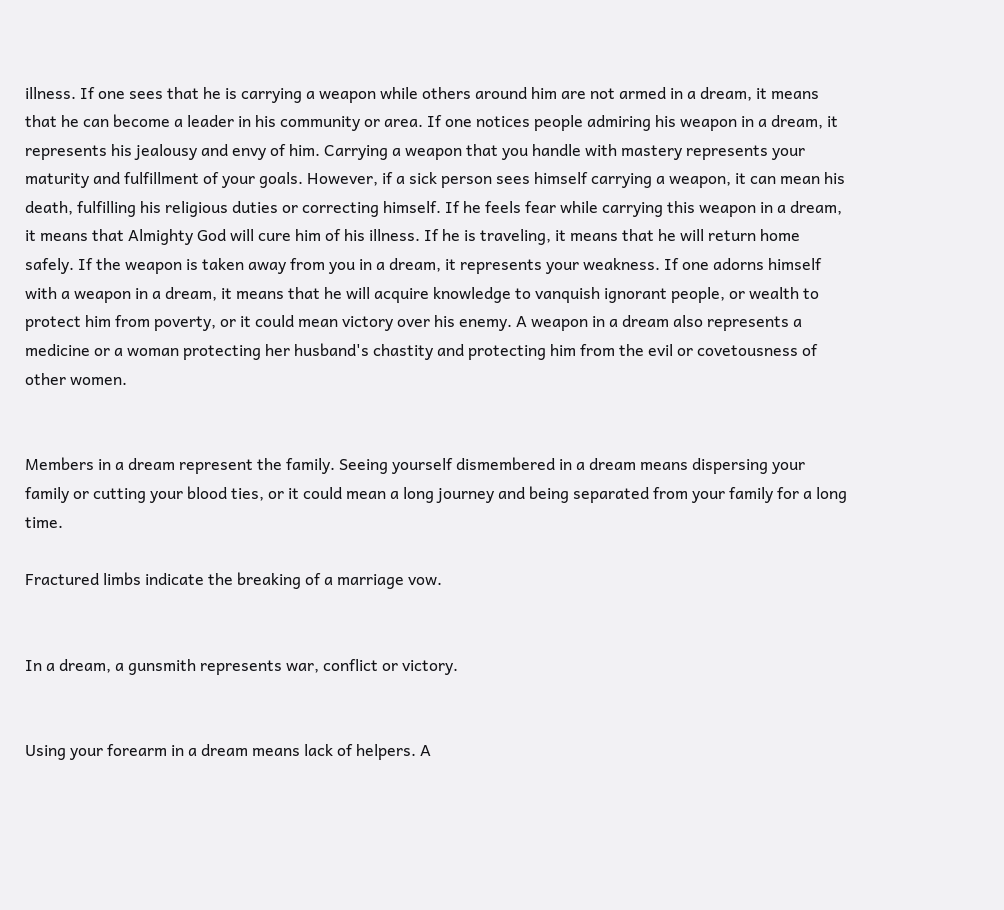illness. If one sees that he is carrying a weapon while others around him are not armed in a dream, it means that he can become a leader in his community or area. If one notices people admiring his weapon in a dream, it represents his jealousy and envy of him. Carrying a weapon that you handle with mastery represents your maturity and fulfillment of your goals. However, if a sick person sees himself carrying a weapon, it can mean his death, fulfilling his religious duties or correcting himself. If he feels fear while carrying this weapon in a dream, it means that Almighty God will cure him of his illness. If he is traveling, it means that he will return home safely. If the weapon is taken away from you in a dream, it represents your weakness. If one adorns himself with a weapon in a dream, it means that he will acquire knowledge to vanquish ignorant people, or wealth to protect him from poverty, or it could mean victory over his enemy. A weapon in a dream also represents a medicine or a woman protecting her husband's chastity and protecting him from the evil or covetousness of other women.


Members in a dream represent the family. Seeing yourself dismembered in a dream means dispersing your family or cutting your blood ties, or it could mean a long journey and being separated from your family for a long time.

Fractured limbs indicate the breaking of a marriage vow.


In a dream, a gunsmith represents war, conflict or victory.


Using your forearm in a dream means lack of helpers. A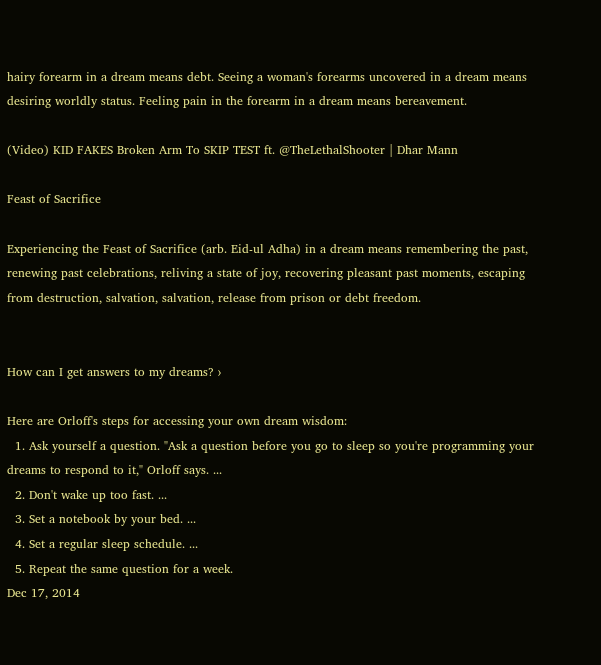hairy forearm in a dream means debt. Seeing a woman's forearms uncovered in a dream means desiring worldly status. Feeling pain in the forearm in a dream means bereavement.

(Video) KID FAKES Broken Arm To SKIP TEST ft. @TheLethalShooter | Dhar Mann

Feast of Sacrifice

Experiencing the Feast of Sacrifice (arb. Eid-ul Adha) in a dream means remembering the past, renewing past celebrations, reliving a state of joy, recovering pleasant past moments, escaping from destruction, salvation, salvation, release from prison or debt freedom.


How can I get answers to my dreams? ›

Here are Orloff's steps for accessing your own dream wisdom:
  1. Ask yourself a question. "Ask a question before you go to sleep so you're programming your dreams to respond to it," Orloff says. ...
  2. Don't wake up too fast. ...
  3. Set a notebook by your bed. ...
  4. Set a regular sleep schedule. ...
  5. Repeat the same question for a week.
Dec 17, 2014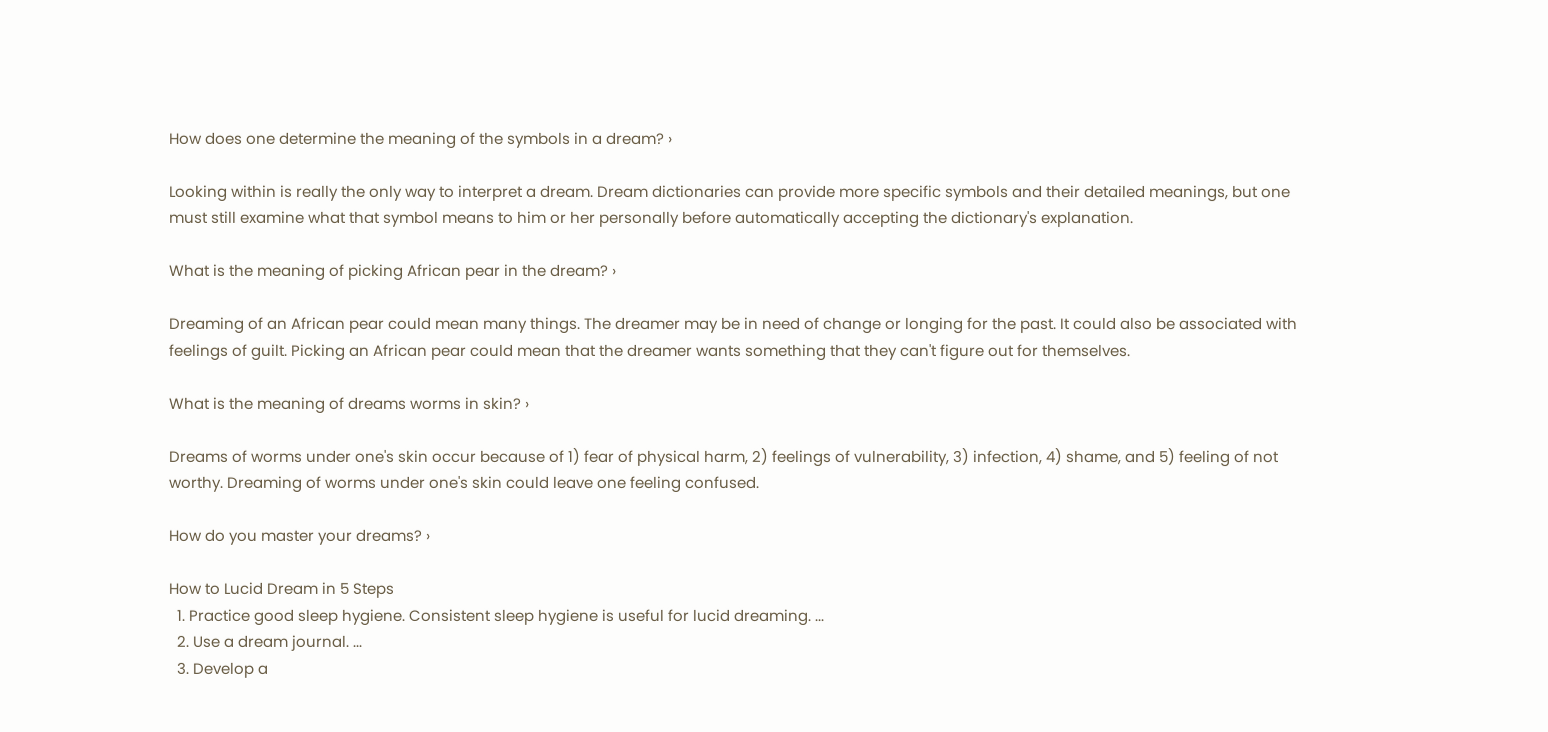How does one determine the meaning of the symbols in a dream? ›

Looking within is really the only way to interpret a dream. Dream dictionaries can provide more specific symbols and their detailed meanings, but one must still examine what that symbol means to him or her personally before automatically accepting the dictionary's explanation.

What is the meaning of picking African pear in the dream? ›

Dreaming of an African pear could mean many things. The dreamer may be in need of change or longing for the past. It could also be associated with feelings of guilt. Picking an African pear could mean that the dreamer wants something that they can't figure out for themselves.

What is the meaning of dreams worms in skin? ›

Dreams of worms under one's skin occur because of 1) fear of physical harm, 2) feelings of vulnerability, 3) infection, 4) shame, and 5) feeling of not worthy. Dreaming of worms under one's skin could leave one feeling confused.

How do you master your dreams? ›

How to Lucid Dream in 5 Steps
  1. Practice good sleep hygiene. Consistent sleep hygiene is useful for lucid dreaming. ...
  2. Use a dream journal. ...
  3. Develop a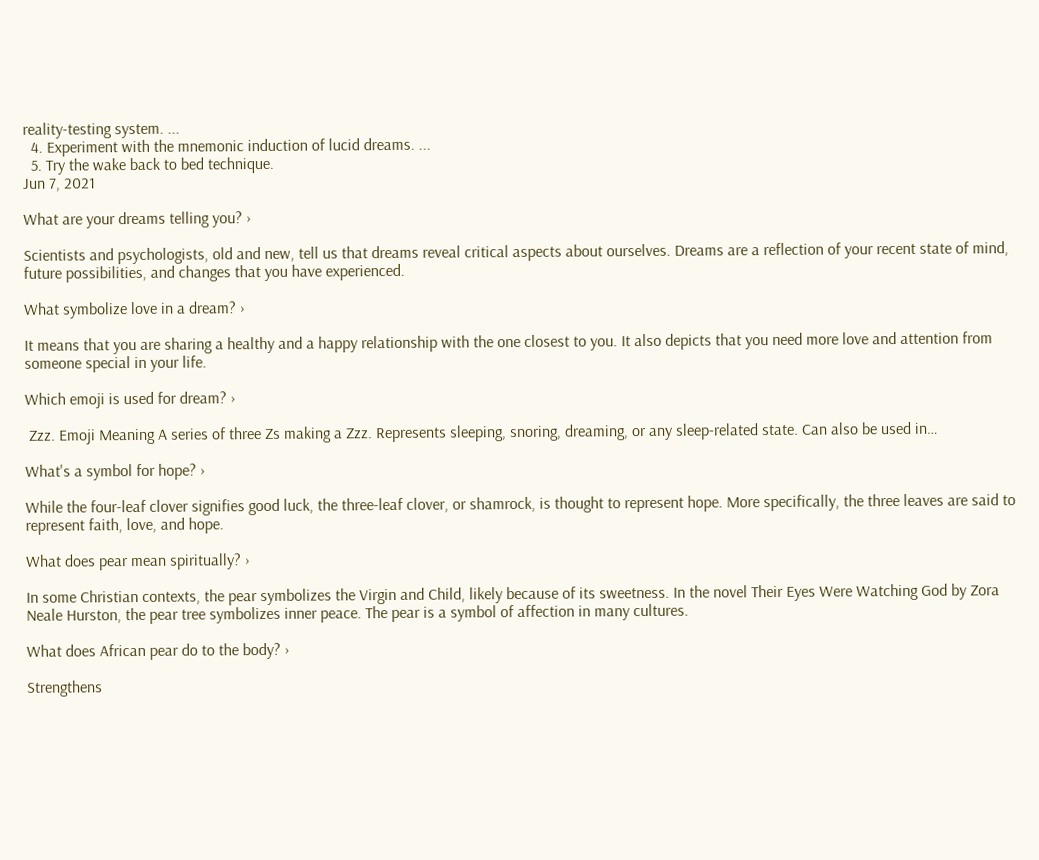reality-testing system. ...
  4. Experiment with the mnemonic induction of lucid dreams. ...
  5. Try the wake back to bed technique.
Jun 7, 2021

What are your dreams telling you? ›

Scientists and psychologists, old and new, tell us that dreams reveal critical aspects about ourselves. Dreams are a reflection of your recent state of mind, future possibilities, and changes that you have experienced.

What symbolize love in a dream? ›

It means that you are sharing a healthy and a happy relationship with the one closest to you. It also depicts that you need more love and attention from someone special in your life.

Which emoji is used for dream? ›

 Zzz. Emoji Meaning A series of three Zs making a Zzz. Represents sleeping, snoring, dreaming, or any sleep-related state. Can also be used in…

What's a symbol for hope? ›

While the four-leaf clover signifies good luck, the three-leaf clover, or shamrock, is thought to represent hope. More specifically, the three leaves are said to represent faith, love, and hope.

What does pear mean spiritually? ›

In some Christian contexts, the pear symbolizes the Virgin and Child, likely because of its sweetness. In the novel Their Eyes Were Watching God by Zora Neale Hurston, the pear tree symbolizes inner peace. The pear is a symbol of affection in many cultures.

What does African pear do to the body? ›

Strengthens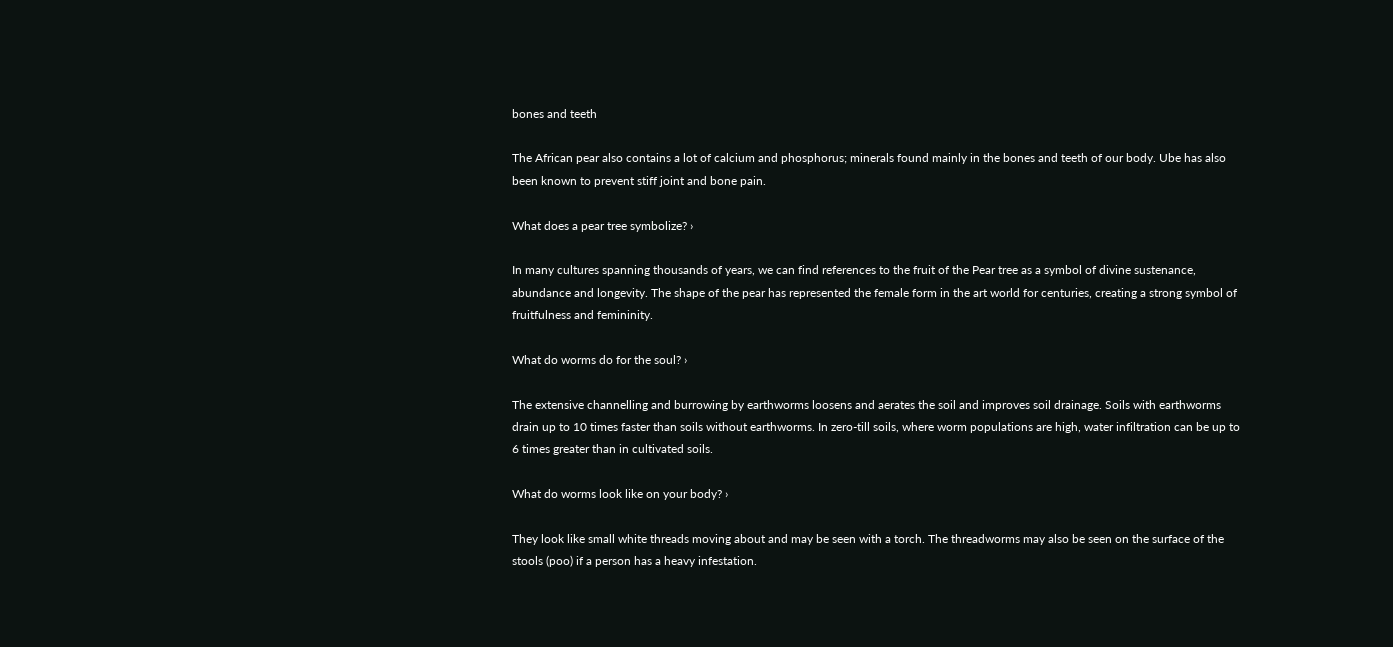bones and teeth

The African pear also contains a lot of calcium and phosphorus; minerals found mainly in the bones and teeth of our body. Ube has also been known to prevent stiff joint and bone pain.

What does a pear tree symbolize? ›

In many cultures spanning thousands of years, we can find references to the fruit of the Pear tree as a symbol of divine sustenance, abundance and longevity. The shape of the pear has represented the female form in the art world for centuries, creating a strong symbol of fruitfulness and femininity.

What do worms do for the soul? ›

The extensive channelling and burrowing by earthworms loosens and aerates the soil and improves soil drainage. Soils with earthworms drain up to 10 times faster than soils without earthworms. In zero-till soils, where worm populations are high, water infiltration can be up to 6 times greater than in cultivated soils.

What do worms look like on your body? ›

They look like small white threads moving about and may be seen with a torch. The threadworms may also be seen on the surface of the stools (poo) if a person has a heavy infestation.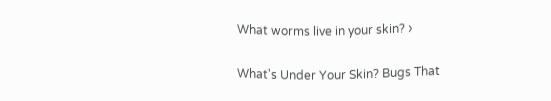What worms live in your skin? ›

What's Under Your Skin? Bugs That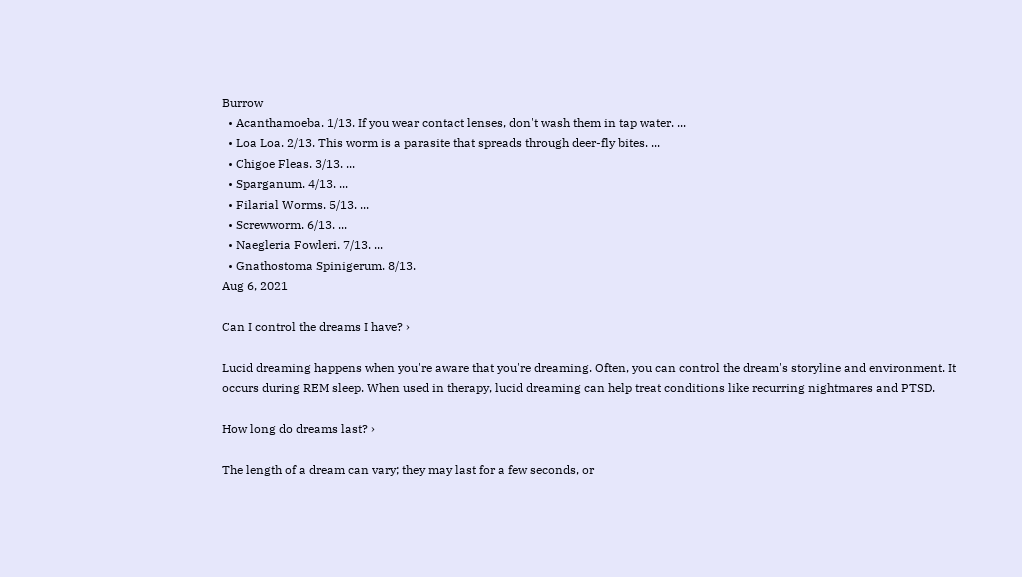Burrow
  • Acanthamoeba. 1/13. If you wear contact lenses, don't wash them in tap water. ...
  • Loa Loa. 2/13. This worm is a parasite that spreads through deer-fly bites. ...
  • Chigoe Fleas. 3/13. ...
  • Sparganum. 4/13. ...
  • Filarial Worms. 5/13. ...
  • Screwworm. 6/13. ...
  • Naegleria Fowleri. 7/13. ...
  • Gnathostoma Spinigerum. 8/13.
Aug 6, 2021

Can I control the dreams I have? ›

Lucid dreaming happens when you're aware that you're dreaming. Often, you can control the dream's storyline and environment. It occurs during REM sleep. When used in therapy, lucid dreaming can help treat conditions like recurring nightmares and PTSD.

How long do dreams last? ›

The length of a dream can vary; they may last for a few seconds, or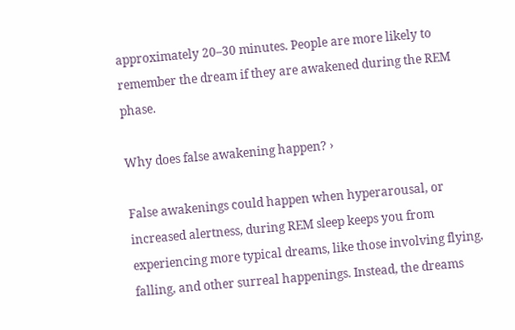approximately 20–30 minutes. People are more likely to remember the dream if they are awakened during the REM phase.

Why does false awakening happen? ›

False awakenings could happen when hyperarousal, or increased alertness, during REM sleep keeps you from experiencing more typical dreams, like those involving flying, falling, and other surreal happenings. Instead, the dreams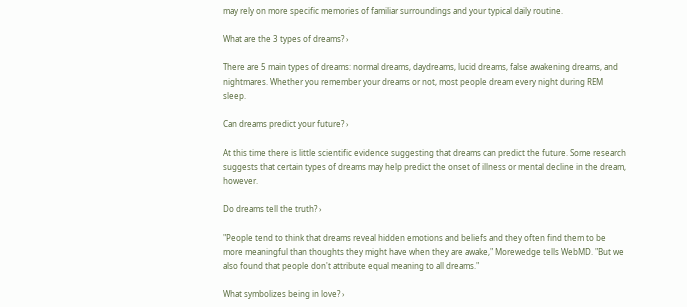may rely on more specific memories of familiar surroundings and your typical daily routine.

What are the 3 types of dreams? ›

There are 5 main types of dreams: normal dreams, daydreams, lucid dreams, false awakening dreams, and nightmares. Whether you remember your dreams or not, most people dream every night during REM sleep.

Can dreams predict your future? ›

At this time there is little scientific evidence suggesting that dreams can predict the future. Some research suggests that certain types of dreams may help predict the onset of illness or mental decline in the dream, however.

Do dreams tell the truth? ›

"People tend to think that dreams reveal hidden emotions and beliefs and they often find them to be more meaningful than thoughts they might have when they are awake," Morewedge tells WebMD. "But we also found that people don't attribute equal meaning to all dreams."

What symbolizes being in love? ›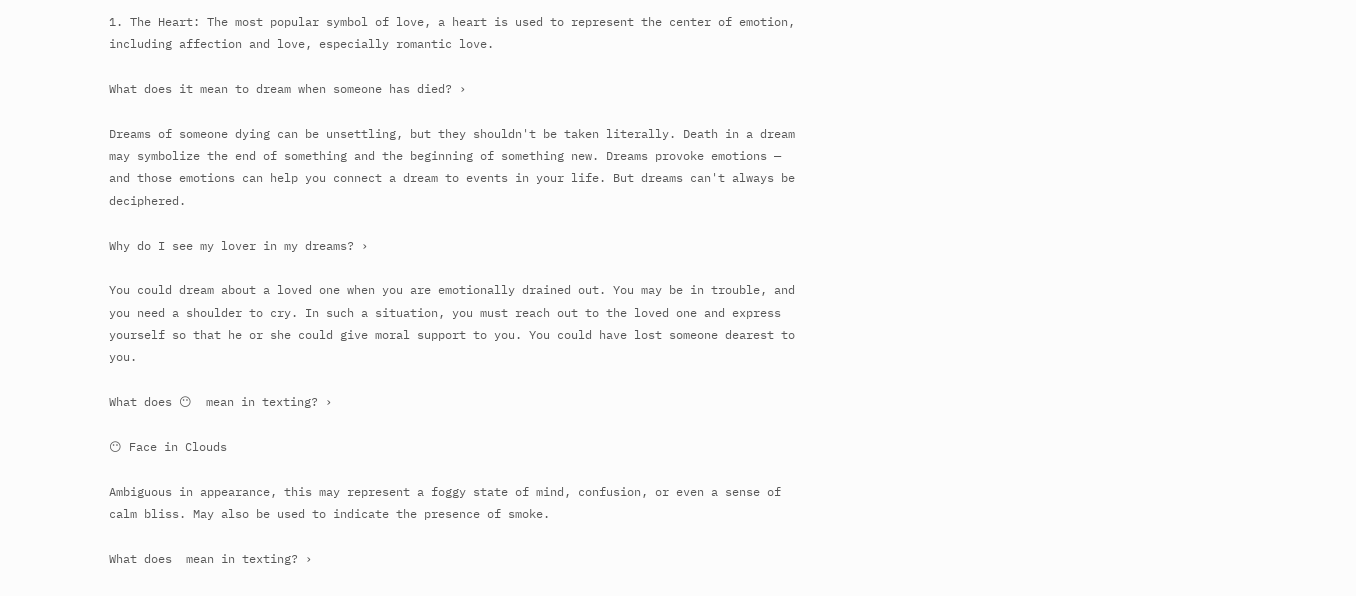1. The Heart: The most popular symbol of love, a heart is used to represent the center of emotion, including affection and love, especially romantic love.

What does it mean to dream when someone has died? ›

Dreams of someone dying can be unsettling, but they shouldn't be taken literally. Death in a dream may symbolize the end of something and the beginning of something new. Dreams provoke emotions — and those emotions can help you connect a dream to events in your life. But dreams can't always be deciphered.

Why do I see my lover in my dreams? ›

You could dream about a loved one when you are emotionally drained out. You may be in trouble, and you need a shoulder to cry. In such a situation, you must reach out to the loved one and express yourself so that he or she could give moral support to you. You could have lost someone dearest to you.

What does 😶  mean in texting? ›

😶 Face in Clouds

Ambiguous in appearance, this may represent a foggy state of mind, confusion, or even a sense of calm bliss. May also be used to indicate the presence of smoke.

What does  mean in texting? ›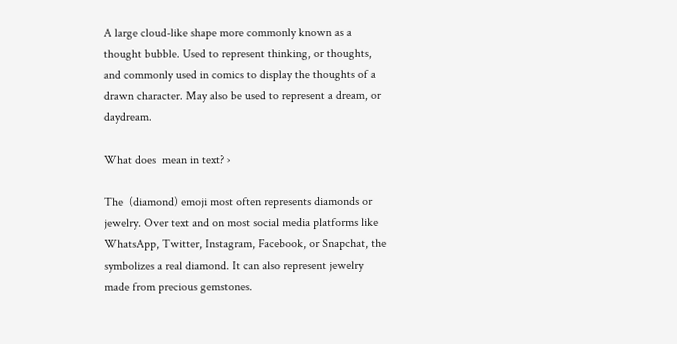A large cloud-like shape more commonly known as a thought bubble. Used to represent thinking, or thoughts, and commonly used in comics to display the thoughts of a drawn character. May also be used to represent a dream, or daydream.

What does  mean in text? ›

The  (diamond) emoji most often represents diamonds or jewelry. Over text and on most social media platforms like WhatsApp, Twitter, Instagram, Facebook, or Snapchat, the  symbolizes a real diamond. It can also represent jewelry made from precious gemstones.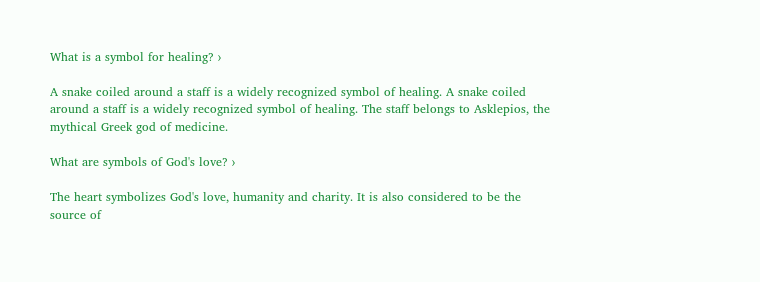What is a symbol for healing? ›

A snake coiled around a staff is a widely recognized symbol of healing. A snake coiled around a staff is a widely recognized symbol of healing. The staff belongs to Asklepios, the mythical Greek god of medicine.

What are symbols of God's love? ›

The heart symbolizes God's love, humanity and charity. It is also considered to be the source of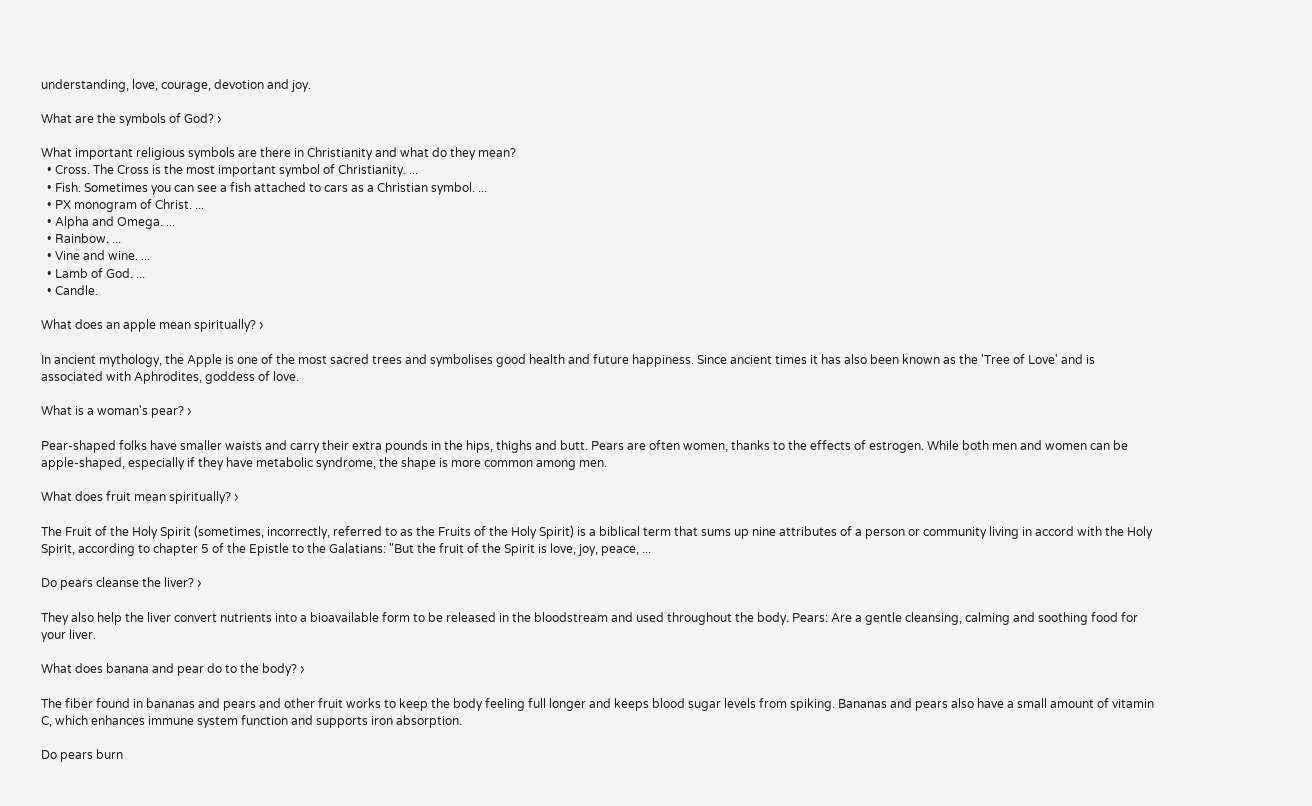understanding, love, courage, devotion and joy.

What are the symbols of God? ›

What important religious symbols are there in Christianity and what do they mean?
  • Cross. The Cross is the most important symbol of Christianity. ...
  • Fish. Sometimes you can see a fish attached to cars as a Christian symbol. ...
  • PX monogram of Christ. ...
  • Alpha and Omega. ...
  • Rainbow. ...
  • Vine and wine. ...
  • Lamb of God. ...
  • Candle.

What does an apple mean spiritually? ›

In ancient mythology, the Apple is one of the most sacred trees and symbolises good health and future happiness. Since ancient times it has also been known as the 'Tree of Love' and is associated with Aphrodites, goddess of love.

What is a woman's pear? ›

Pear-shaped folks have smaller waists and carry their extra pounds in the hips, thighs and butt. Pears are often women, thanks to the effects of estrogen. While both men and women can be apple-shaped, especially if they have metabolic syndrome, the shape is more common among men.

What does fruit mean spiritually? ›

The Fruit of the Holy Spirit (sometimes, incorrectly, referred to as the Fruits of the Holy Spirit) is a biblical term that sums up nine attributes of a person or community living in accord with the Holy Spirit, according to chapter 5 of the Epistle to the Galatians: "But the fruit of the Spirit is love, joy, peace, ...

Do pears cleanse the liver? ›

They also help the liver convert nutrients into a bioavailable form to be released in the bloodstream and used throughout the body. Pears: Are a gentle cleansing, calming and soothing food for your liver.

What does banana and pear do to the body? ›

The fiber found in bananas and pears and other fruit works to keep the body feeling full longer and keeps blood sugar levels from spiking. Bananas and pears also have a small amount of vitamin C, which enhances immune system function and supports iron absorption.

Do pears burn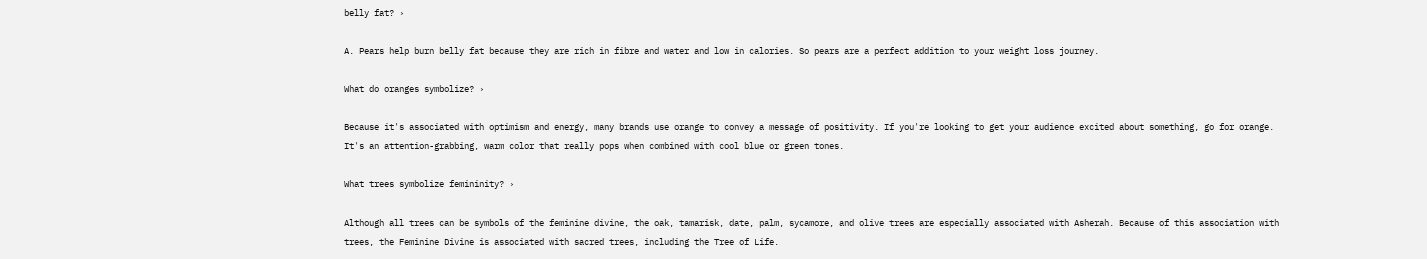belly fat? ›

A. Pears help burn belly fat because they are rich in fibre and water and low in calories. So pears are a perfect addition to your weight loss journey.

What do oranges symbolize? ›

Because it's associated with optimism and energy, many brands use orange to convey a message of positivity. If you're looking to get your audience excited about something, go for orange. It's an attention-grabbing, warm color that really pops when combined with cool blue or green tones.

What trees symbolize femininity? ›

Although all trees can be symbols of the feminine divine, the oak, tamarisk, date, palm, sycamore, and olive trees are especially associated with Asherah. Because of this association with trees, the Feminine Divine is associated with sacred trees, including the Tree of Life.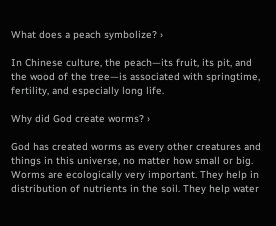What does a peach symbolize? ›

In Chinese culture, the peach—its fruit, its pit, and the wood of the tree—is associated with springtime, fertility, and especially long life.

Why did God create worms? ›

God has created worms as every other creatures and things in this universe, no matter how small or big. Worms are ecologically very important. They help in distribution of nutrients in the soil. They help water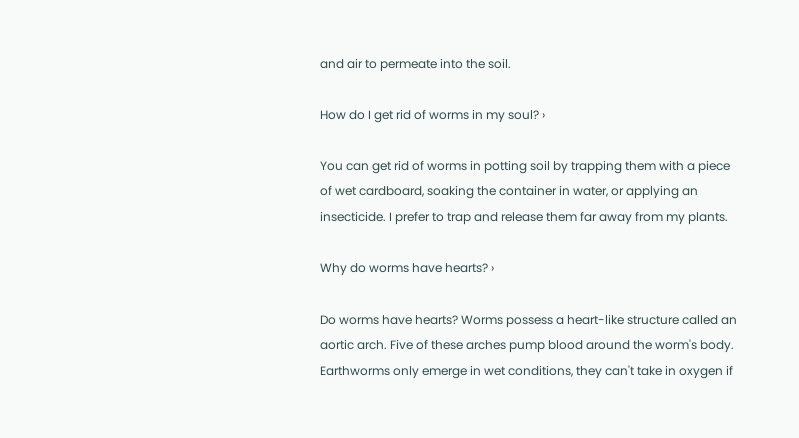and air to permeate into the soil.

How do I get rid of worms in my soul? ›

You can get rid of worms in potting soil by trapping them with a piece of wet cardboard, soaking the container in water, or applying an insecticide. I prefer to trap and release them far away from my plants.

Why do worms have hearts? ›

Do worms have hearts? Worms possess a heart-like structure called an aortic arch. Five of these arches pump blood around the worm's body. Earthworms only emerge in wet conditions, they can't take in oxygen if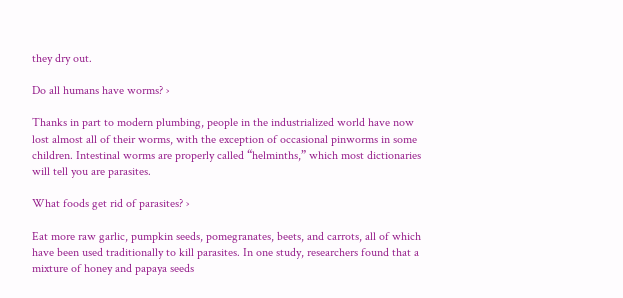they dry out.

Do all humans have worms? ›

Thanks in part to modern plumbing, people in the industrialized world have now lost almost all of their worms, with the exception of occasional pinworms in some children. Intestinal worms are properly called “helminths,” which most dictionaries will tell you are parasites.

What foods get rid of parasites? ›

Eat more raw garlic, pumpkin seeds, pomegranates, beets, and carrots, all of which have been used traditionally to kill parasites. In one study, researchers found that a mixture of honey and papaya seeds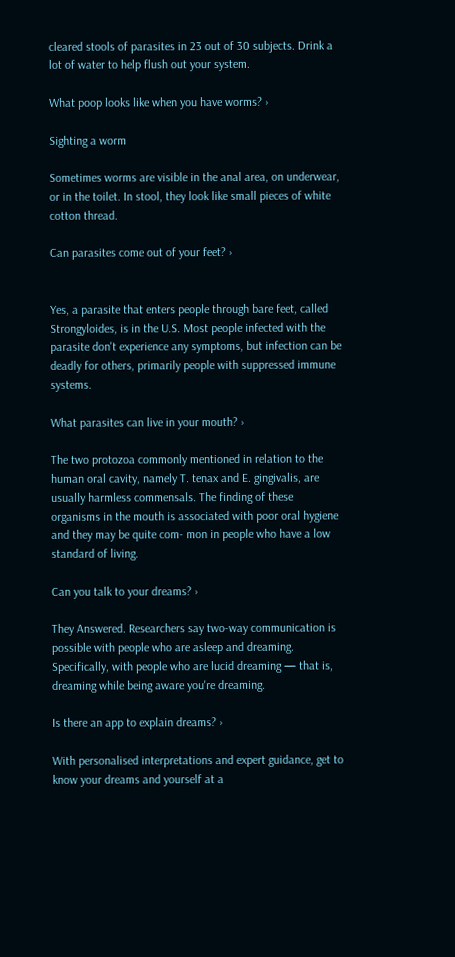cleared stools of parasites in 23 out of 30 subjects. Drink a lot of water to help flush out your system.

What poop looks like when you have worms? ›

Sighting a worm

Sometimes worms are visible in the anal area, on underwear, or in the toilet. In stool, they look like small pieces of white cotton thread.

Can parasites come out of your feet? ›


Yes, a parasite that enters people through bare feet, called Strongyloides, is in the U.S. Most people infected with the parasite don't experience any symptoms, but infection can be deadly for others, primarily people with suppressed immune systems.

What parasites can live in your mouth? ›

The two protozoa commonly mentioned in relation to the human oral cavity, namely T. tenax and E. gingivalis, are usually harmless commensals. The finding of these organisms in the mouth is associated with poor oral hygiene and they may be quite com- mon in people who have a low standard of living.

Can you talk to your dreams? ›

They Answered. Researchers say two-way communication is possible with people who are asleep and dreaming. Specifically, with people who are lucid dreaming — that is, dreaming while being aware you're dreaming.

Is there an app to explain dreams? ›

With personalised interpretations and expert guidance, get to know your dreams and yourself at a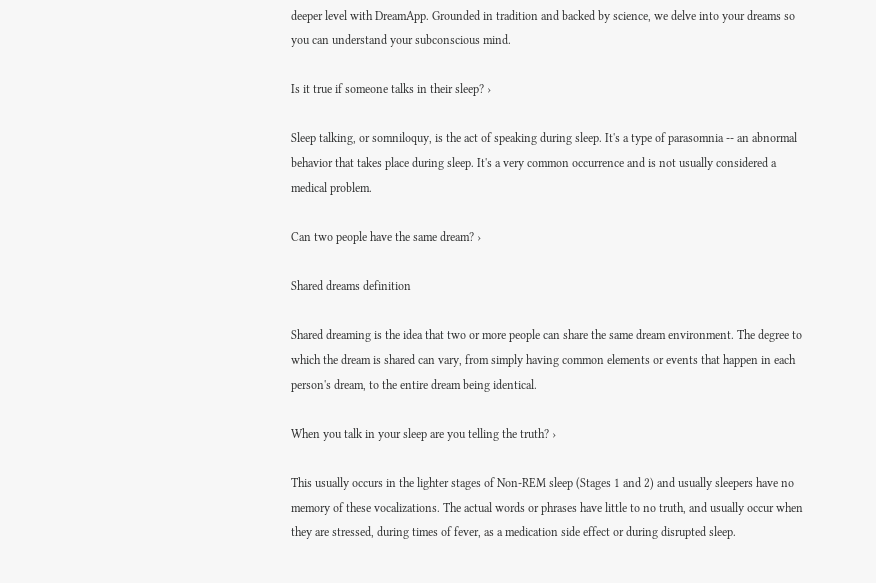deeper level with DreamApp. Grounded in tradition and backed by science, we delve into your dreams so you can understand your subconscious mind.

Is it true if someone talks in their sleep? ›

Sleep talking, or somniloquy, is the act of speaking during sleep. It's a type of parasomnia -- an abnormal behavior that takes place during sleep. It's a very common occurrence and is not usually considered a medical problem.

Can two people have the same dream? ›

Shared dreams definition

Shared dreaming is the idea that two or more people can share the same dream environment. The degree to which the dream is shared can vary, from simply having common elements or events that happen in each person's dream, to the entire dream being identical.

When you talk in your sleep are you telling the truth? ›

This usually occurs in the lighter stages of Non-REM sleep (Stages 1 and 2) and usually sleepers have no memory of these vocalizations. The actual words or phrases have little to no truth, and usually occur when they are stressed, during times of fever, as a medication side effect or during disrupted sleep.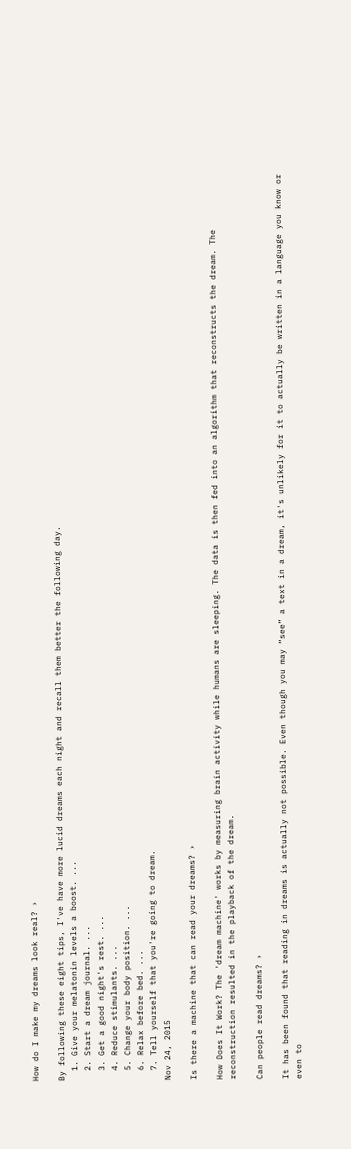How do I make my dreams look real? ›

By following these eight tips, I've have more lucid dreams each night and recall them better the following day.
  1. Give your melatonin levels a boost. ...
  2. Start a dream journal. ...
  3. Get a good night's rest. ...
  4. Reduce stimulants. ...
  5. Change your body position. ...
  6. Relax before bed. ...
  7. Tell yourself that you're going to dream.
Nov 24, 2015

Is there a machine that can read your dreams? ›

How Does It Work? The 'dream machine' works by measuring brain activity while humans are sleeping. The data is then fed into an algorithm that reconstructs the dream. The reconstruction resulted in the playback of the dream.

Can people read dreams? ›

It has been found that reading in dreams is actually not possible. Even though you may “see” a text in a dream, it's unlikely for it to actually be written in a language you know or even to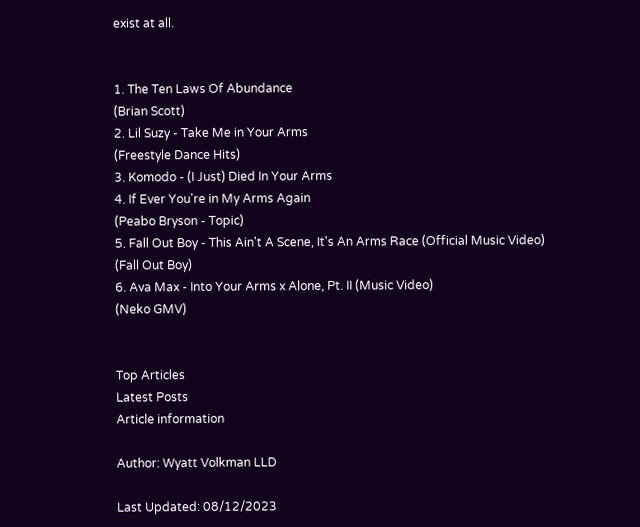exist at all.


1. The Ten Laws Of Abundance
(Brian Scott)
2. Lil Suzy - Take Me in Your Arms
(Freestyle Dance Hits)
3. Komodo - (I Just) Died In Your Arms
4. If Ever You're in My Arms Again
(Peabo Bryson - Topic)
5. Fall Out Boy - This Ain't A Scene, It's An Arms Race (Official Music Video)
(Fall Out Boy)
6. Ava Max - Into Your Arms x Alone, Pt. II (Music Video)
(Neko GMV)


Top Articles
Latest Posts
Article information

Author: Wyatt Volkman LLD

Last Updated: 08/12/2023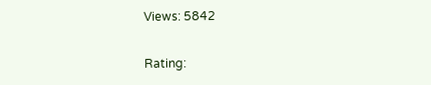Views: 5842

Rating: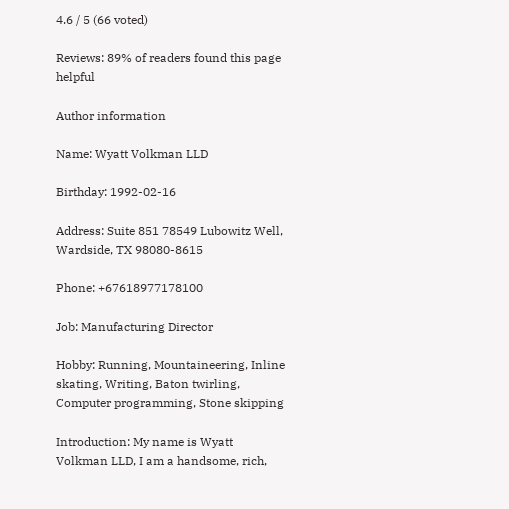4.6 / 5 (66 voted)

Reviews: 89% of readers found this page helpful

Author information

Name: Wyatt Volkman LLD

Birthday: 1992-02-16

Address: Suite 851 78549 Lubowitz Well, Wardside, TX 98080-8615

Phone: +67618977178100

Job: Manufacturing Director

Hobby: Running, Mountaineering, Inline skating, Writing, Baton twirling, Computer programming, Stone skipping

Introduction: My name is Wyatt Volkman LLD, I am a handsome, rich,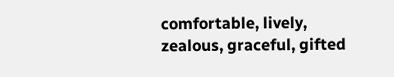comfortable, lively, zealous, graceful, gifted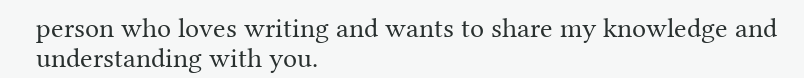person who loves writing and wants to share my knowledge and understanding with you.